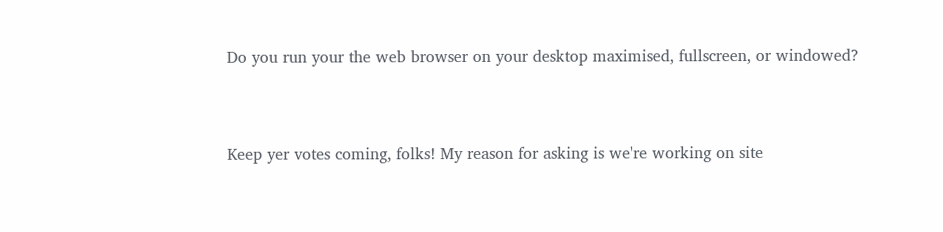Do you run your the web browser on your desktop maximised, fullscreen, or windowed?


Keep yer votes coming, folks! My reason for asking is we're working on site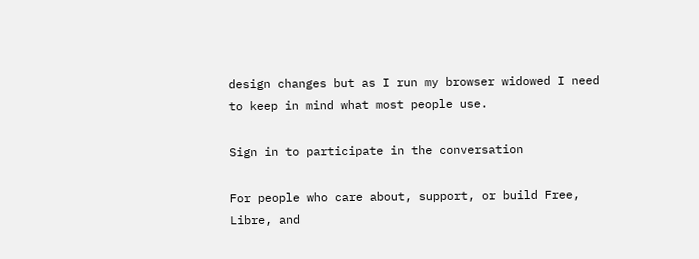design changes but as I run my browser widowed I need to keep in mind what most people use.

Sign in to participate in the conversation

For people who care about, support, or build Free, Libre, and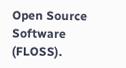Open Source Software (FLOSS).